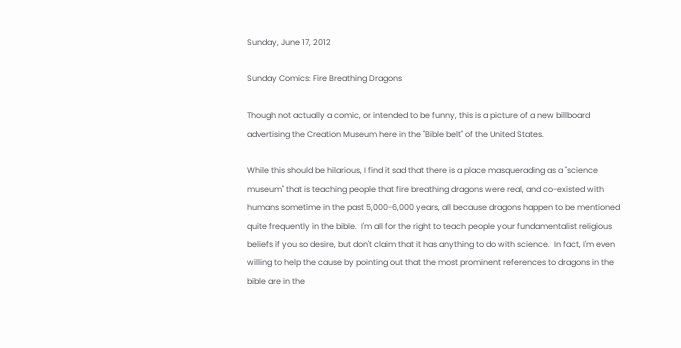Sunday, June 17, 2012

Sunday Comics: Fire Breathing Dragons

Though not actually a comic, or intended to be funny, this is a picture of a new billboard advertising the Creation Museum here in the "Bible belt" of the United States.

While this should be hilarious, I find it sad that there is a place masquerading as a "science museum" that is teaching people that fire breathing dragons were real, and co-existed with humans sometime in the past 5,000-6,000 years, all because dragons happen to be mentioned quite frequently in the bible.  I'm all for the right to teach people your fundamentalist religious beliefs if you so desire, but don't claim that it has anything to do with science.  In fact, I'm even willing to help the cause by pointing out that the most prominent references to dragons in the bible are in the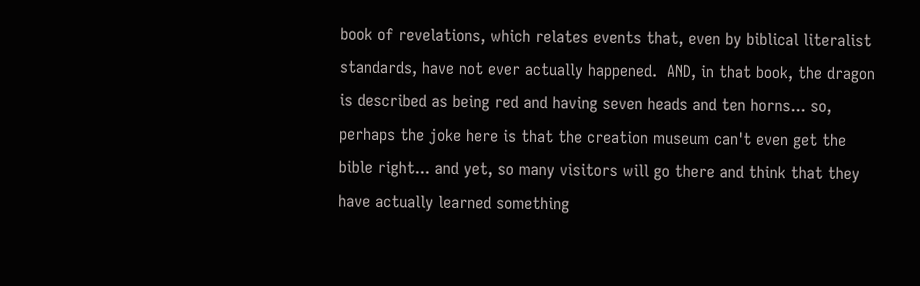book of revelations, which relates events that, even by biblical literalist standards, have not ever actually happened.  AND, in that book, the dragon is described as being red and having seven heads and ten horns... so, perhaps the joke here is that the creation museum can't even get the bible right... and yet, so many visitors will go there and think that they have actually learned something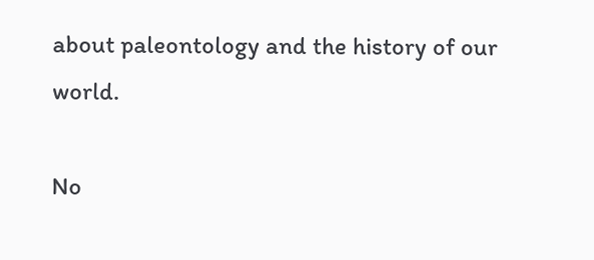about paleontology and the history of our world.

No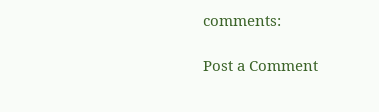comments:

Post a Comment